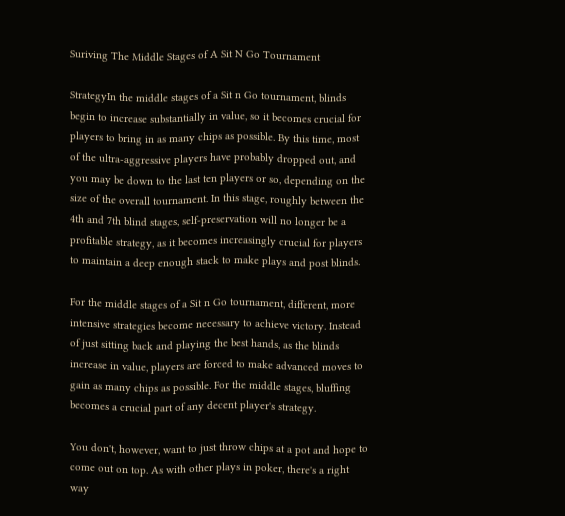Suriving The Middle Stages of A Sit N Go Tournament

StrategyIn the middle stages of a Sit n Go tournament, blinds begin to increase substantially in value, so it becomes crucial for players to bring in as many chips as possible. By this time, most of the ultra-aggressive players have probably dropped out, and you may be down to the last ten players or so, depending on the size of the overall tournament. In this stage, roughly between the 4th and 7th blind stages, self-preservation will no longer be a profitable strategy, as it becomes increasingly crucial for players to maintain a deep enough stack to make plays and post blinds.

For the middle stages of a Sit n Go tournament, different, more intensive strategies become necessary to achieve victory. Instead of just sitting back and playing the best hands, as the blinds increase in value, players are forced to make advanced moves to gain as many chips as possible. For the middle stages, bluffing becomes a crucial part of any decent player's strategy.

You don't, however, want to just throw chips at a pot and hope to come out on top. As with other plays in poker, there's a right way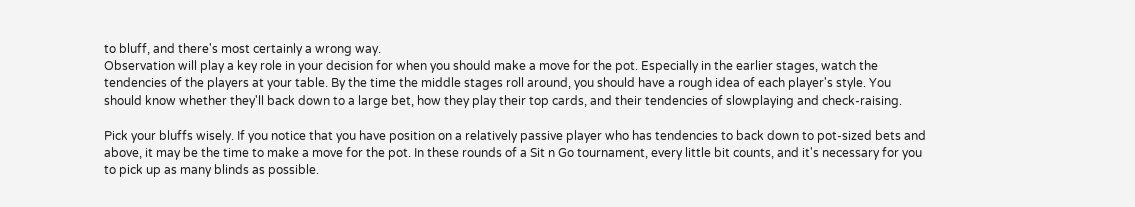to bluff, and there's most certainly a wrong way.
Observation will play a key role in your decision for when you should make a move for the pot. Especially in the earlier stages, watch the tendencies of the players at your table. By the time the middle stages roll around, you should have a rough idea of each player's style. You should know whether they'll back down to a large bet, how they play their top cards, and their tendencies of slowplaying and check-raising.

Pick your bluffs wisely. If you notice that you have position on a relatively passive player who has tendencies to back down to pot-sized bets and above, it may be the time to make a move for the pot. In these rounds of a Sit n Go tournament, every little bit counts, and it's necessary for you to pick up as many blinds as possible.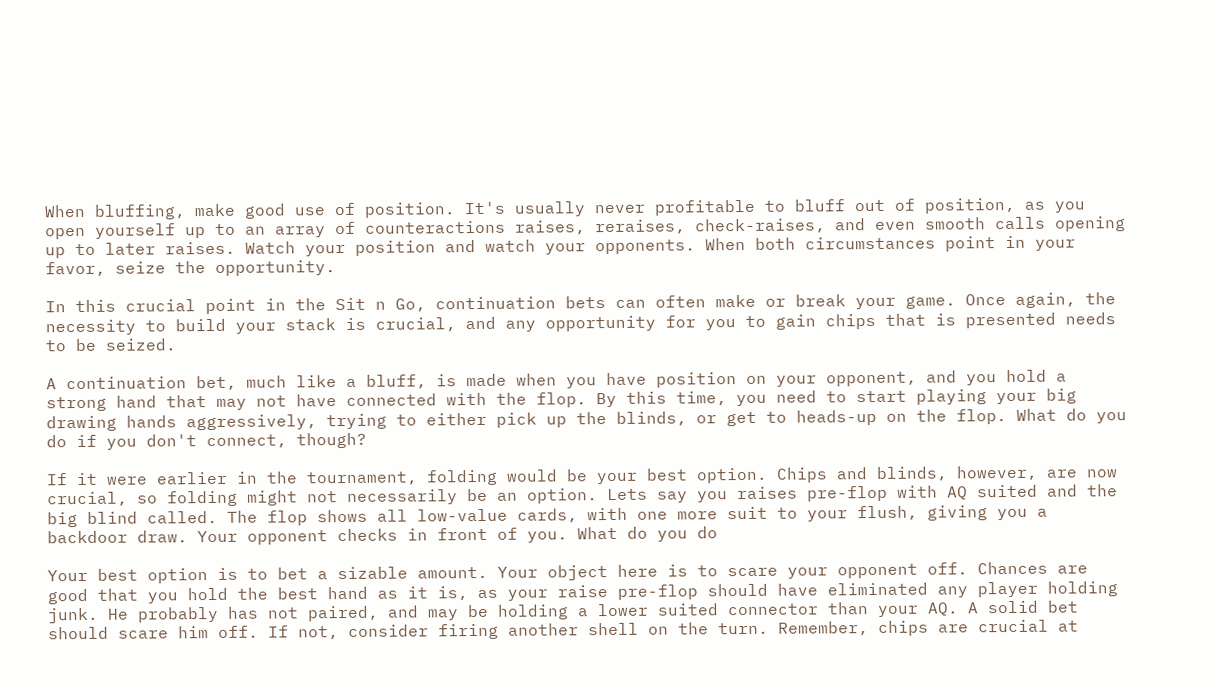When bluffing, make good use of position. It's usually never profitable to bluff out of position, as you open yourself up to an array of counteractions raises, reraises, check-raises, and even smooth calls opening up to later raises. Watch your position and watch your opponents. When both circumstances point in your favor, seize the opportunity.

In this crucial point in the Sit n Go, continuation bets can often make or break your game. Once again, the necessity to build your stack is crucial, and any opportunity for you to gain chips that is presented needs to be seized.

A continuation bet, much like a bluff, is made when you have position on your opponent, and you hold a strong hand that may not have connected with the flop. By this time, you need to start playing your big drawing hands aggressively, trying to either pick up the blinds, or get to heads-up on the flop. What do you do if you don't connect, though?

If it were earlier in the tournament, folding would be your best option. Chips and blinds, however, are now crucial, so folding might not necessarily be an option. Lets say you raises pre-flop with AQ suited and the big blind called. The flop shows all low-value cards, with one more suit to your flush, giving you a backdoor draw. Your opponent checks in front of you. What do you do

Your best option is to bet a sizable amount. Your object here is to scare your opponent off. Chances are good that you hold the best hand as it is, as your raise pre-flop should have eliminated any player holding junk. He probably has not paired, and may be holding a lower suited connector than your AQ. A solid bet should scare him off. If not, consider firing another shell on the turn. Remember, chips are crucial at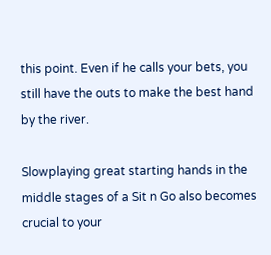this point. Even if he calls your bets, you still have the outs to make the best hand by the river.

Slowplaying great starting hands in the middle stages of a Sit n Go also becomes crucial to your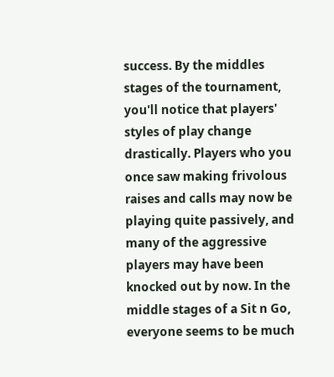success. By the middles stages of the tournament, you'll notice that players' styles of play change drastically. Players who you once saw making frivolous raises and calls may now be playing quite passively, and many of the aggressive players may have been knocked out by now. In the middle stages of a Sit n Go, everyone seems to be much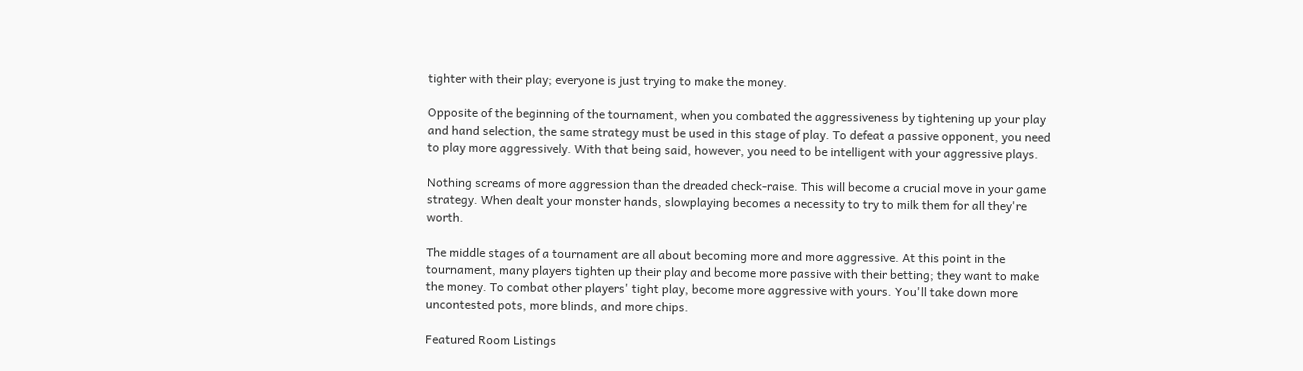tighter with their play; everyone is just trying to make the money.

Opposite of the beginning of the tournament, when you combated the aggressiveness by tightening up your play and hand selection, the same strategy must be used in this stage of play. To defeat a passive opponent, you need to play more aggressively. With that being said, however, you need to be intelligent with your aggressive plays.

Nothing screams of more aggression than the dreaded check-raise. This will become a crucial move in your game strategy. When dealt your monster hands, slowplaying becomes a necessity to try to milk them for all they're worth.

The middle stages of a tournament are all about becoming more and more aggressive. At this point in the tournament, many players tighten up their play and become more passive with their betting; they want to make the money. To combat other players' tight play, become more aggressive with yours. You'll take down more uncontested pots, more blinds, and more chips.

Featured Room Listings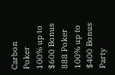Carbon Poker
100% up to $600 Bonus
888 Poker
100% up to $400 Bonus
Party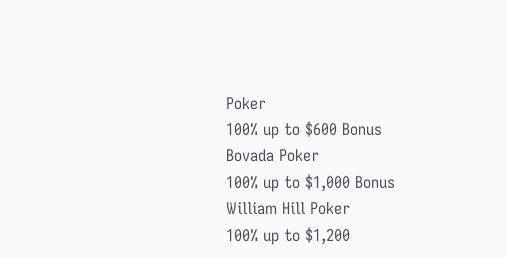Poker
100% up to $600 Bonus
Bovada Poker
100% up to $1,000 Bonus
William Hill Poker
100% up to $1,200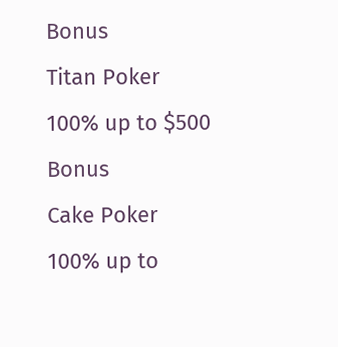Bonus
Titan Poker
100% up to $500 Bonus
Cake Poker
100% up to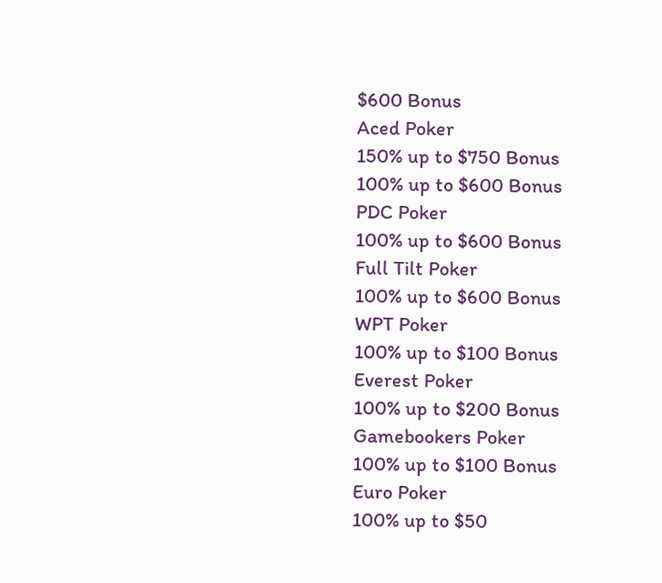$600 Bonus
Aced Poker
150% up to $750 Bonus
100% up to $600 Bonus
PDC Poker
100% up to $600 Bonus
Full Tilt Poker
100% up to $600 Bonus
WPT Poker
100% up to $100 Bonus
Everest Poker
100% up to $200 Bonus
Gamebookers Poker
100% up to $100 Bonus
Euro Poker
100% up to $50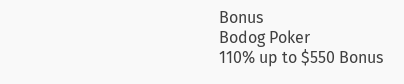Bonus
Bodog Poker
110% up to $550 Bonus